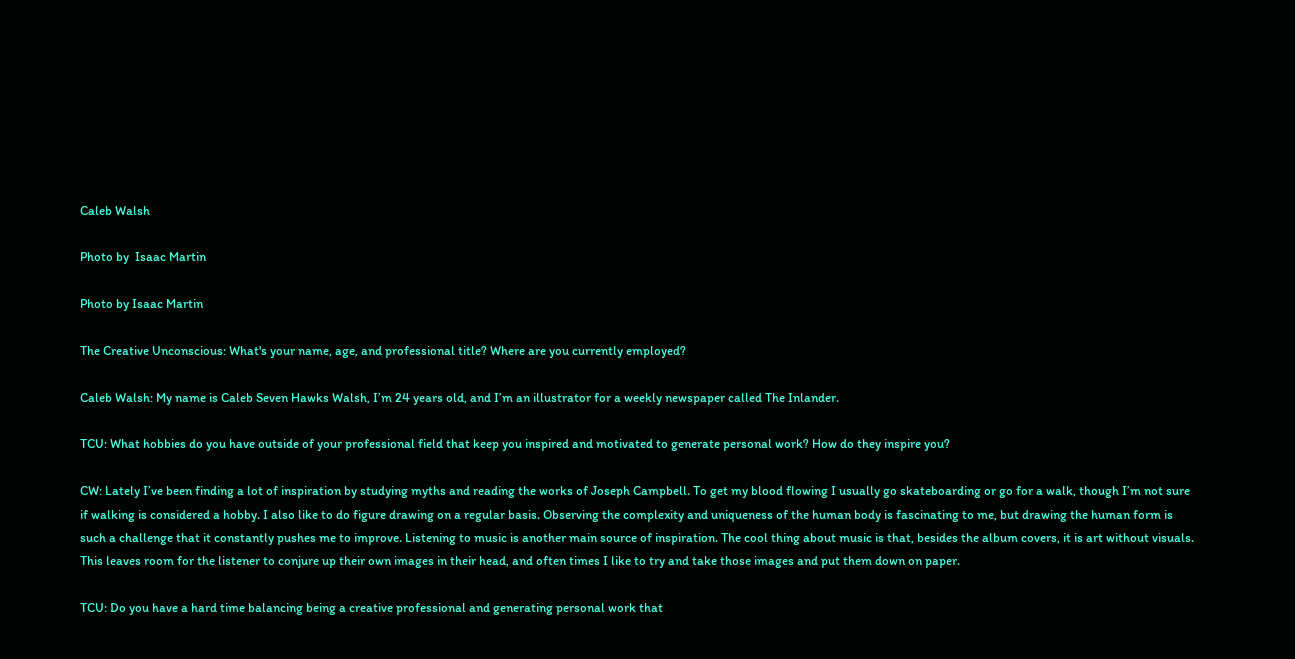Caleb Walsh

Photo by  Isaac Martin

Photo by Isaac Martin

The Creative Unconscious: What's your name, age, and professional title? Where are you currently employed?

Caleb Walsh: My name is Caleb Seven Hawks Walsh, I’m 24 years old, and I’m an illustrator for a weekly newspaper called The Inlander.

TCU: What hobbies do you have outside of your professional field that keep you inspired and motivated to generate personal work? How do they inspire you?

CW: Lately I’ve been finding a lot of inspiration by studying myths and reading the works of Joseph Campbell. To get my blood flowing I usually go skateboarding or go for a walk, though I’m not sure if walking is considered a hobby. I also like to do figure drawing on a regular basis. Observing the complexity and uniqueness of the human body is fascinating to me, but drawing the human form is such a challenge that it constantly pushes me to improve. Listening to music is another main source of inspiration. The cool thing about music is that, besides the album covers, it is art without visuals. This leaves room for the listener to conjure up their own images in their head, and often times I like to try and take those images and put them down on paper.

TCU: Do you have a hard time balancing being a creative professional and generating personal work that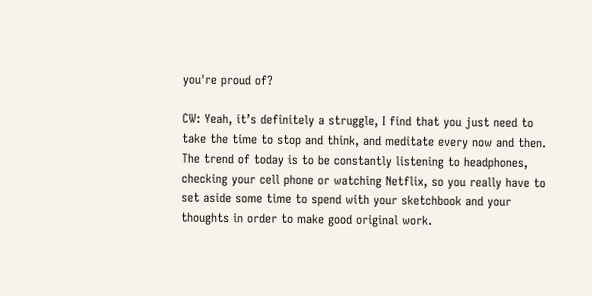you're proud of?

CW: Yeah, it’s definitely a struggle, I find that you just need to take the time to stop and think, and meditate every now and then. The trend of today is to be constantly listening to headphones, checking your cell phone or watching Netflix, so you really have to set aside some time to spend with your sketchbook and your thoughts in order to make good original work.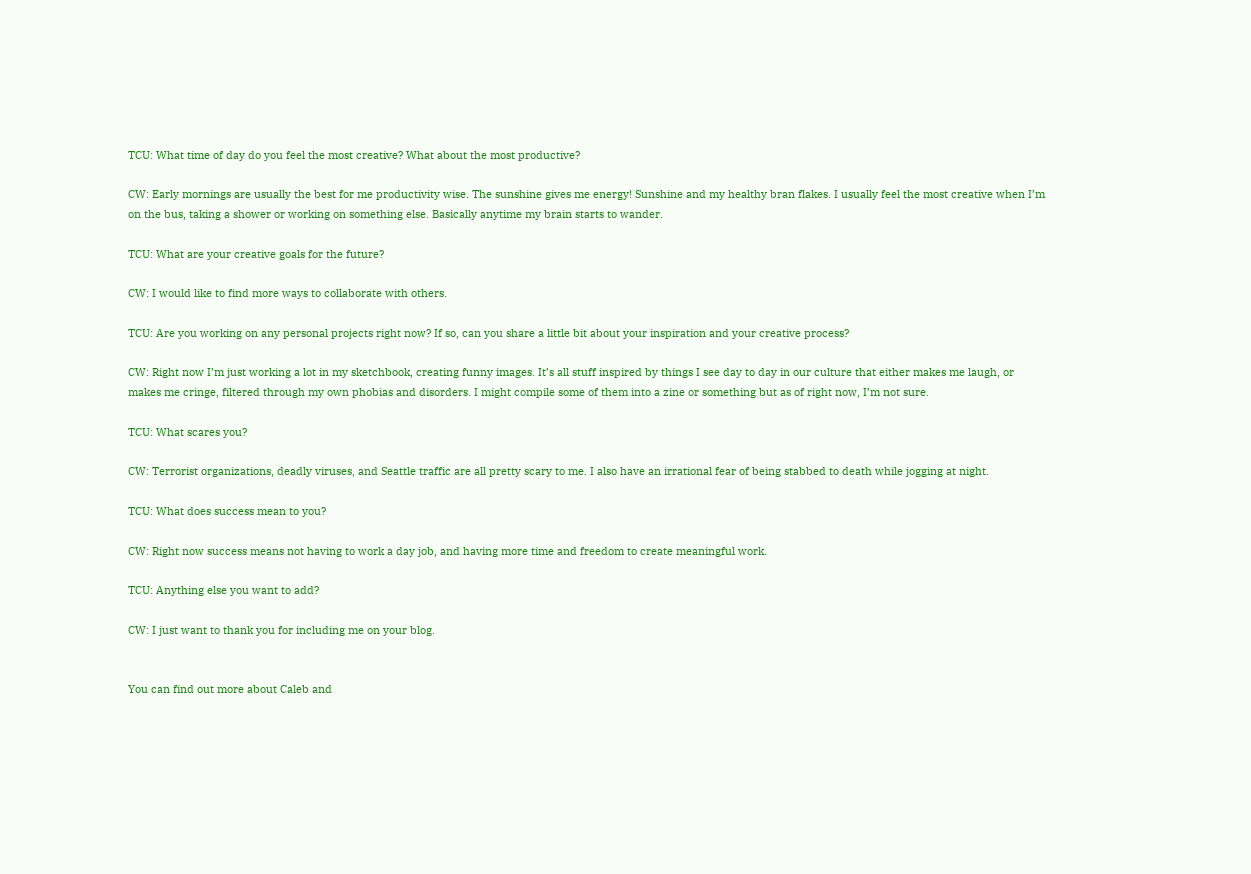TCU: What time of day do you feel the most creative? What about the most productive?

CW: Early mornings are usually the best for me productivity wise. The sunshine gives me energy! Sunshine and my healthy bran flakes. I usually feel the most creative when I’m on the bus, taking a shower or working on something else. Basically anytime my brain starts to wander.

TCU: What are your creative goals for the future?

CW: I would like to find more ways to collaborate with others.

TCU: Are you working on any personal projects right now? If so, can you share a little bit about your inspiration and your creative process?

CW: Right now I’m just working a lot in my sketchbook, creating funny images. It’s all stuff inspired by things I see day to day in our culture that either makes me laugh, or makes me cringe, filtered through my own phobias and disorders. I might compile some of them into a zine or something but as of right now, I’m not sure.

TCU: What scares you?

CW: Terrorist organizations, deadly viruses, and Seattle traffic are all pretty scary to me. I also have an irrational fear of being stabbed to death while jogging at night.

TCU: What does success mean to you?

CW: Right now success means not having to work a day job, and having more time and freedom to create meaningful work.

TCU: Anything else you want to add?

CW: I just want to thank you for including me on your blog.


You can find out more about Caleb and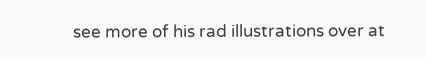see more of his rad illustrations over at